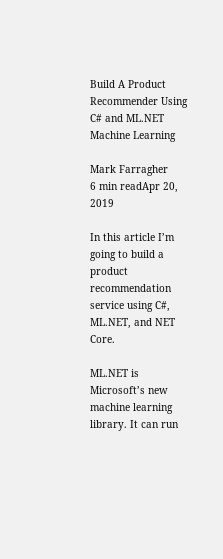Build A Product Recommender Using C# and ML.NET Machine Learning

Mark Farragher
6 min readApr 20, 2019

In this article I’m going to build a product recommendation service using C#, ML.NET, and NET Core.

ML.NET is Microsoft’s new machine learning library. It can run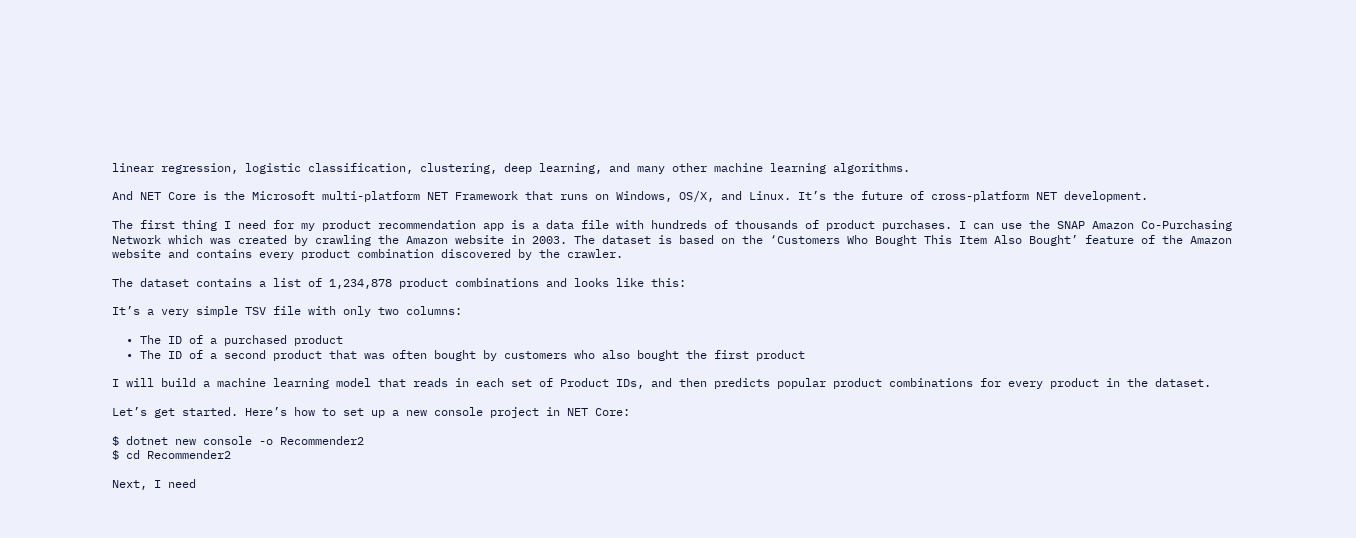linear regression, logistic classification, clustering, deep learning, and many other machine learning algorithms.

And NET Core is the Microsoft multi-platform NET Framework that runs on Windows, OS/X, and Linux. It’s the future of cross-platform NET development.

The first thing I need for my product recommendation app is a data file with hundreds of thousands of product purchases. I can use the SNAP Amazon Co-Purchasing Network which was created by crawling the Amazon website in 2003. The dataset is based on the ‘Customers Who Bought This Item Also Bought’ feature of the Amazon website and contains every product combination discovered by the crawler.

The dataset contains a list of 1,234,878 product combinations and looks like this:

It’s a very simple TSV file with only two columns:

  • The ID of a purchased product
  • The ID of a second product that was often bought by customers who also bought the first product

I will build a machine learning model that reads in each set of Product IDs, and then predicts popular product combinations for every product in the dataset.

Let’s get started. Here’s how to set up a new console project in NET Core:

$ dotnet new console -o Recommender2
$ cd Recommender2

Next, I need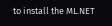to install the ML.NET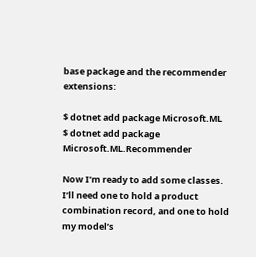base package and the recommender extensions:

$ dotnet add package Microsoft.ML
$ dotnet add package Microsoft.ML.Recommender

Now I’m ready to add some classes. I’ll need one to hold a product combination record, and one to hold my model’s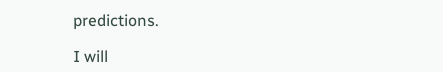predictions.

I will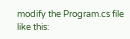modify the Program.cs file like this: